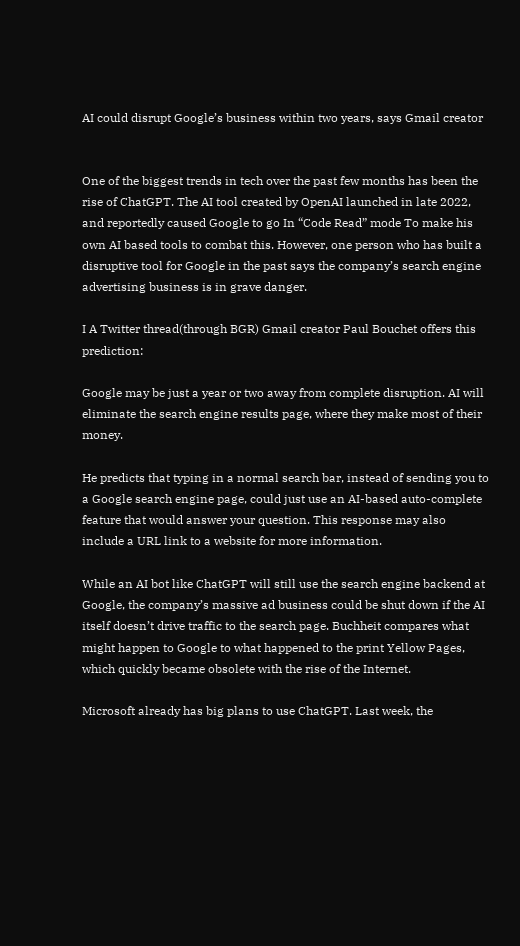AI could disrupt Google’s business within two years, says Gmail creator


One of the biggest trends in tech over the past few months has been the rise of ChatGPT. The AI tool created by OpenAI launched in late 2022, and reportedly caused Google to go In “Code Read” mode To make his own AI based tools to combat this. However, one person who has built a disruptive tool for Google in the past says the company’s search engine advertising business is in grave danger.

I A Twitter thread(through BGR) Gmail creator Paul Bouchet offers this prediction:

Google may be just a year or two away from complete disruption. AI will eliminate the search engine results page, where they make most of their money.

He predicts that typing in a normal search bar, instead of sending you to a Google search engine page, could just use an AI-based auto-complete feature that would answer your question. This response may also include a URL link to a website for more information.

While an AI bot like ChatGPT will still use the search engine backend at Google, the company’s massive ad business could be shut down if the AI itself doesn’t drive traffic to the search page. Buchheit compares what might happen to Google to what happened to the print Yellow Pages, which quickly became obsolete with the rise of the Internet.

Microsoft already has big plans to use ChatGPT. Last week, the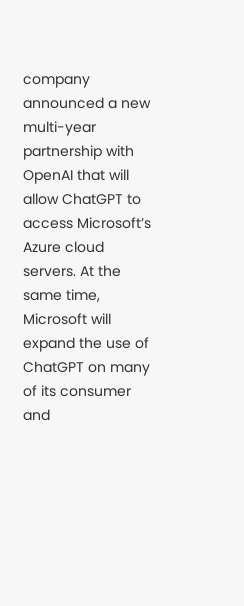company announced a new multi-year partnership with OpenAI that will allow ChatGPT to access Microsoft’s Azure cloud servers. At the same time, Microsoft will expand the use of ChatGPT on many of its consumer and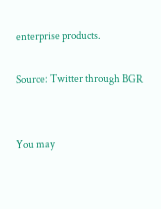enterprise products.

Source: Twitter through BGR


You may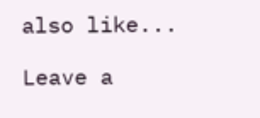also like...

Leave a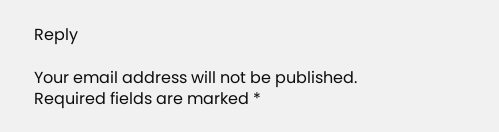Reply

Your email address will not be published. Required fields are marked *